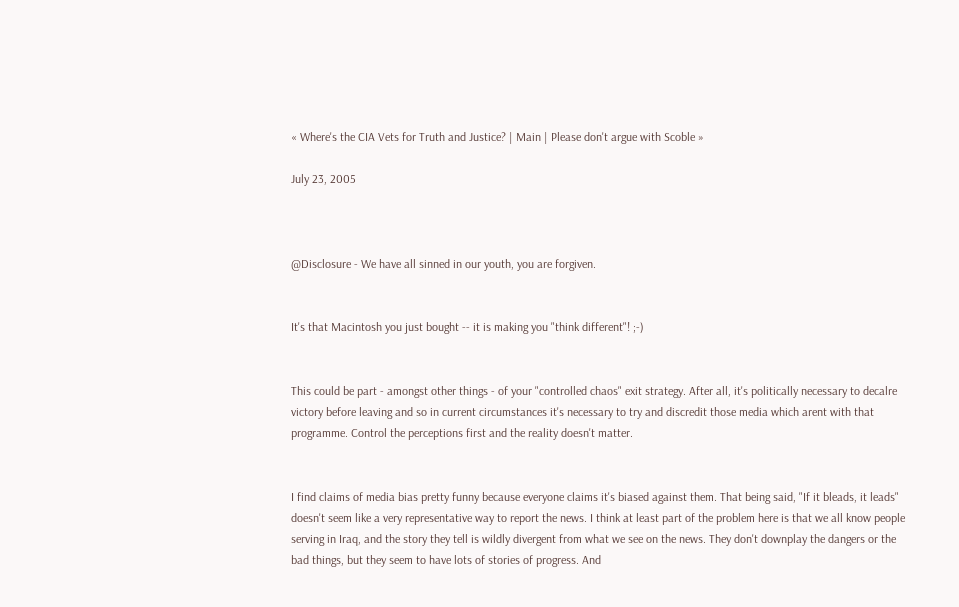« Where's the CIA Vets for Truth and Justice? | Main | Please don't argue with Scoble »

July 23, 2005



@Disclosure - We have all sinned in our youth, you are forgiven.


It's that Macintosh you just bought -- it is making you "think different"! ;-)


This could be part - amongst other things - of your "controlled chaos" exit strategy. After all, it's politically necessary to decalre victory before leaving and so in current circumstances it's necessary to try and discredit those media which arent with that programme. Control the perceptions first and the reality doesn't matter.


I find claims of media bias pretty funny because everyone claims it's biased against them. That being said, "If it bleads, it leads" doesn't seem like a very representative way to report the news. I think at least part of the problem here is that we all know people serving in Iraq, and the story they tell is wildly divergent from what we see on the news. They don't downplay the dangers or the bad things, but they seem to have lots of stories of progress. And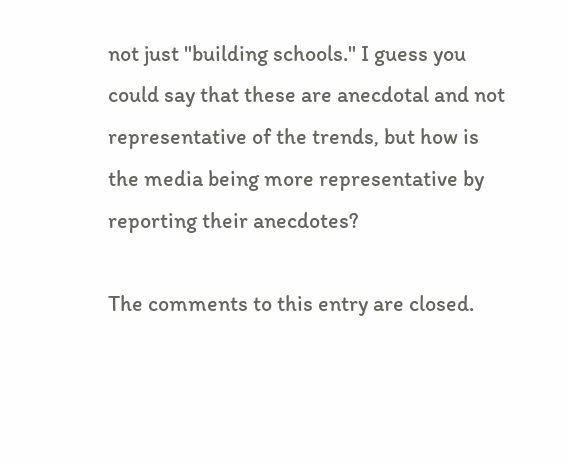not just "building schools." I guess you could say that these are anecdotal and not representative of the trends, but how is the media being more representative by reporting their anecdotes?

The comments to this entry are closed.